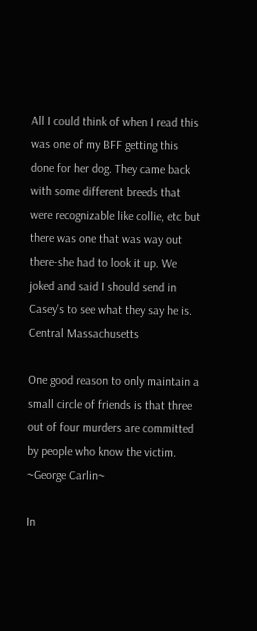All I could think of when I read this was one of my BFF getting this done for her dog. They came back with some different breeds that were recognizable like collie, etc but there was one that was way out there-she had to look it up. We joked and said I should send in Casey's to see what they say he is.
Central Massachusetts

One good reason to only maintain a small circle of friends is that three out of four murders are committed by people who know the victim. ~George Carlin~

In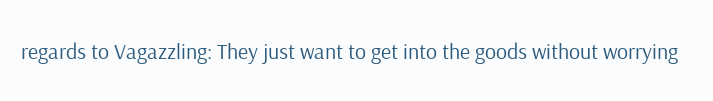regards to Vagazzling: They just want to get into the goods without worrying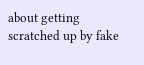about getting scratched up by fake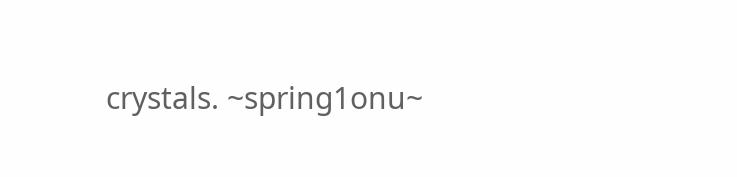crystals. ~spring1onu~